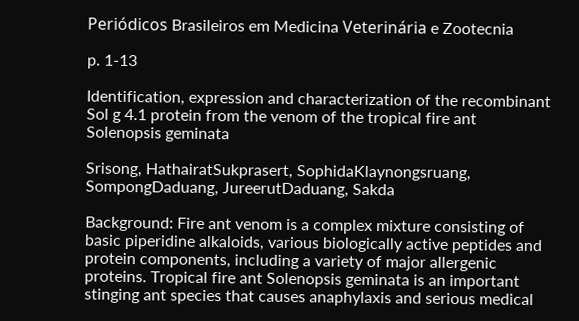Periódicos Brasileiros em Medicina Veterinária e Zootecnia

p. 1-13

Identification, expression and characterization of the recombinant Sol g 4.1 protein from the venom of the tropical fire ant Solenopsis geminata

Srisong, HathairatSukprasert, SophidaKlaynongsruang, SompongDaduang, JureerutDaduang, Sakda

Background: Fire ant venom is a complex mixture consisting of basic piperidine alkaloids, various biologically active peptides and protein components, including a variety of major allergenic proteins. Tropical fire ant Solenopsis geminata is an important stinging ant species that causes anaphylaxis and serious medical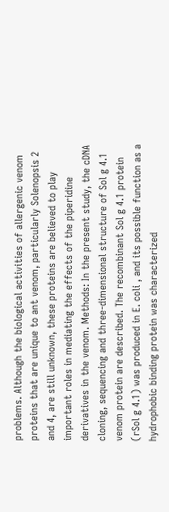problems. Although the biological activities of allergenic venom proteins that are unique to ant venom, particularly Solenopsis 2 and 4, are still unknown, these proteins are believed to play important roles in mediating the effects of the piperidine derivatives in the venom. Methods: In the present study, the cDNA cloning, sequencing and three-dimensional structure of Sol g 4.1 venom protein are described. The recombinant Sol g 4.1 protein (rSol g 4.1) was produced in E. coli , and its possible function as a hydrophobic binding protein was characterized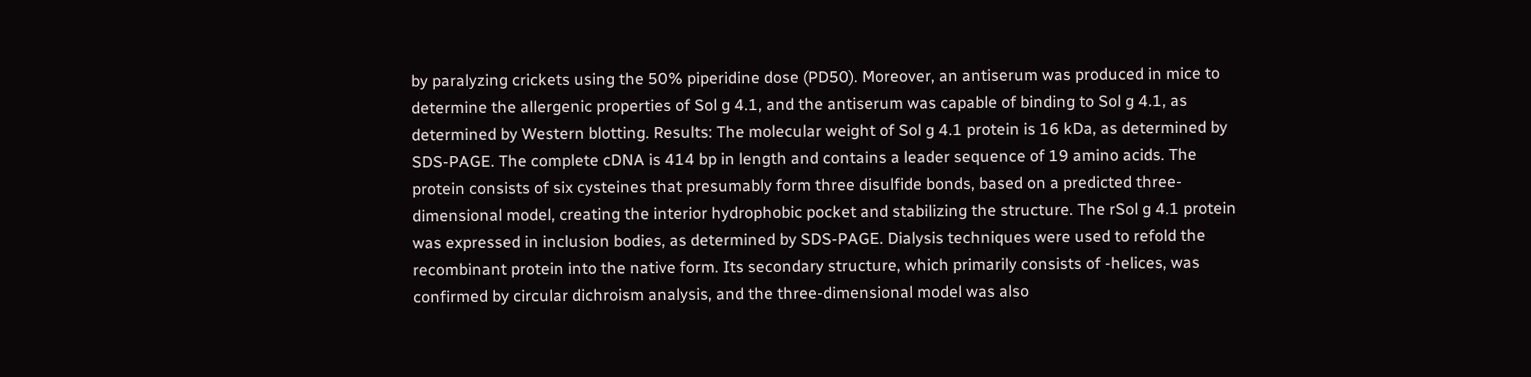by paralyzing crickets using the 50% piperidine dose (PD50). Moreover, an antiserum was produced in mice to determine the allergenic properties of Sol g 4.1, and the antiserum was capable of binding to Sol g 4.1, as determined by Western blotting. Results: The molecular weight of Sol g 4.1 protein is 16 kDa, as determined by SDS-PAGE. The complete cDNA is 414 bp in length and contains a leader sequence of 19 amino acids. The protein consists of six cysteines that presumably form three disulfide bonds, based on a predicted three-dimensional model, creating the interior hydrophobic pocket and stabilizing the structure. The rSol g 4.1 protein was expressed in inclusion bodies, as determined by SDS-PAGE. Dialysis techniques were used to refold the recombinant protein into the native form. Its secondary structure, which primarily consists of -helices, was confirmed by circular dichroism analysis, and the three-dimensional model was also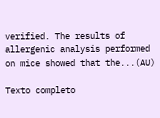verified. The results of allergenic analysis performed on mice showed that the...(AU)

Texto completo